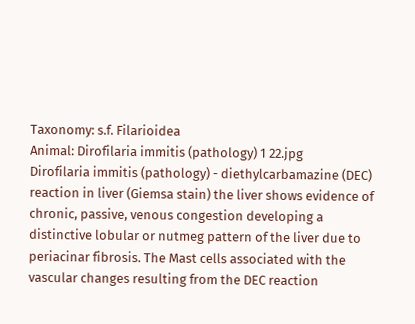Taxonomy: s.f. Filarioidea
Animal: Dirofilaria immitis (pathology) 1 22.jpg
Dirofilaria immitis (pathology) - diethylcarbamazine (DEC) reaction in liver (Giemsa stain) the liver shows evidence of chronic, passive, venous congestion developing a distinctive lobular or nutmeg pattern of the liver due to periacinar fibrosis. The Mast cells associated with the vascular changes resulting from the DEC reaction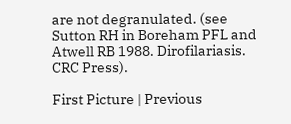are not degranulated. (see Sutton RH in Boreham PFL and Atwell RB 1988. Dirofilariasis. CRC Press).

First Picture | Previous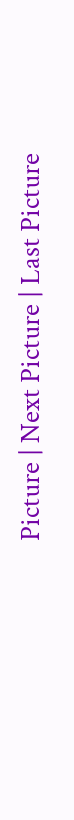Picture | Next Picture | Last Picture